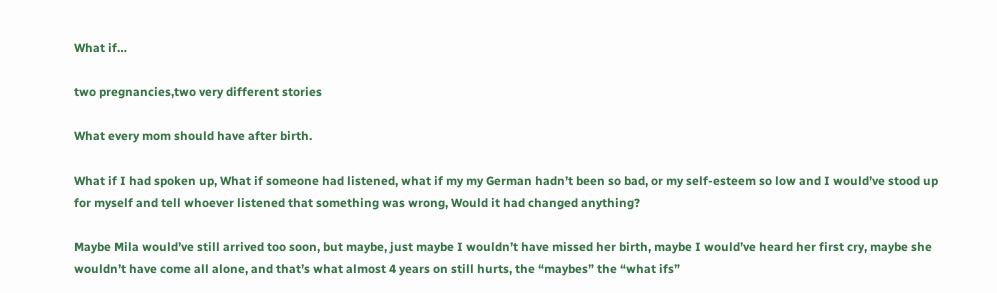What if…

two pregnancies,two very different stories

What every mom should have after birth.

What if I had spoken up, What if someone had listened, what if my my German hadn’t been so bad, or my self-esteem so low and I would’ve stood up for myself and tell whoever listened that something was wrong, Would it had changed anything?

Maybe Mila would’ve still arrived too soon, but maybe, just maybe I wouldn’t have missed her birth, maybe I would’ve heard her first cry, maybe she wouldn’t have come all alone, and that’s what almost 4 years on still hurts, the “maybes” the “what ifs”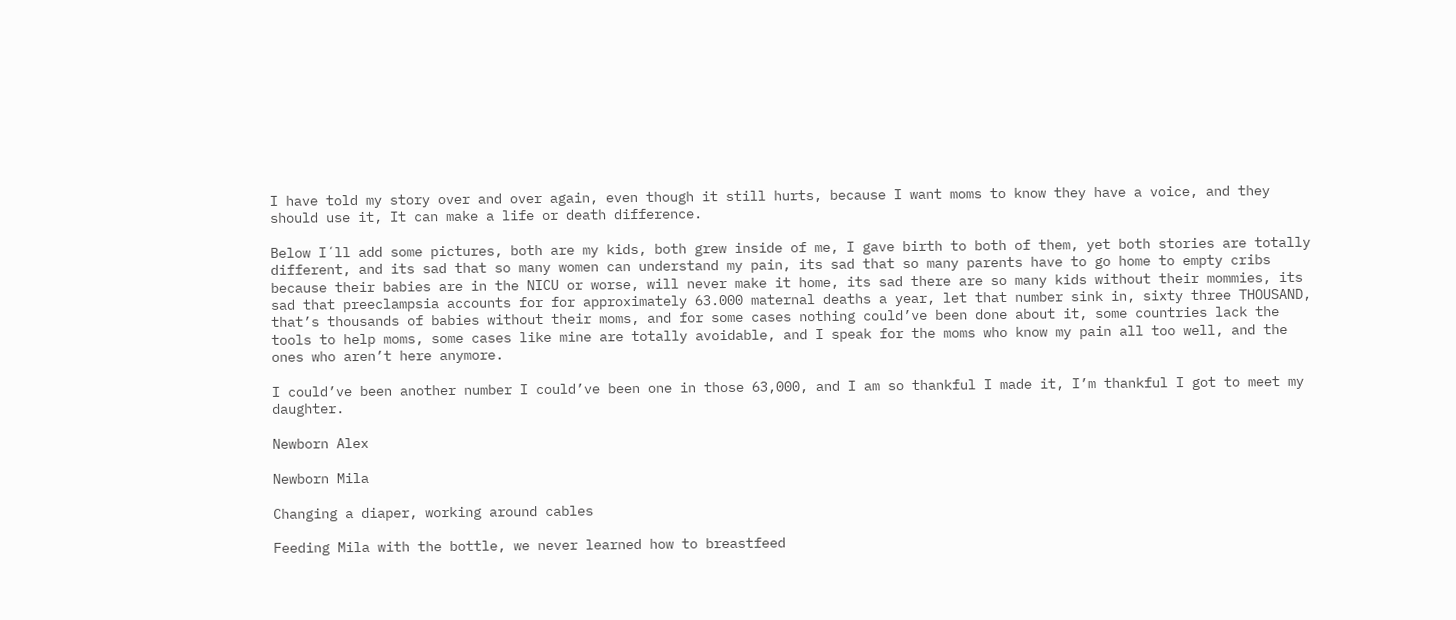I have told my story over and over again, even though it still hurts, because I want moms to know they have a voice, and they should use it, It can make a life or death difference.

Below I´ll add some pictures, both are my kids, both grew inside of me, I gave birth to both of them, yet both stories are totally different, and its sad that so many women can understand my pain, its sad that so many parents have to go home to empty cribs because their babies are in the NICU or worse, will never make it home, its sad there are so many kids without their mommies, its sad that preeclampsia accounts for for approximately 63.000 maternal deaths a year, let that number sink in, sixty three THOUSAND, that’s thousands of babies without their moms, and for some cases nothing could’ve been done about it, some countries lack the tools to help moms, some cases like mine are totally avoidable, and I speak for the moms who know my pain all too well, and the ones who aren’t here anymore.

I could’ve been another number I could’ve been one in those 63,000, and I am so thankful I made it, I’m thankful I got to meet my daughter.

Newborn Alex

Newborn Mila

Changing a diaper, working around cables

Feeding Mila with the bottle, we never learned how to breastfeed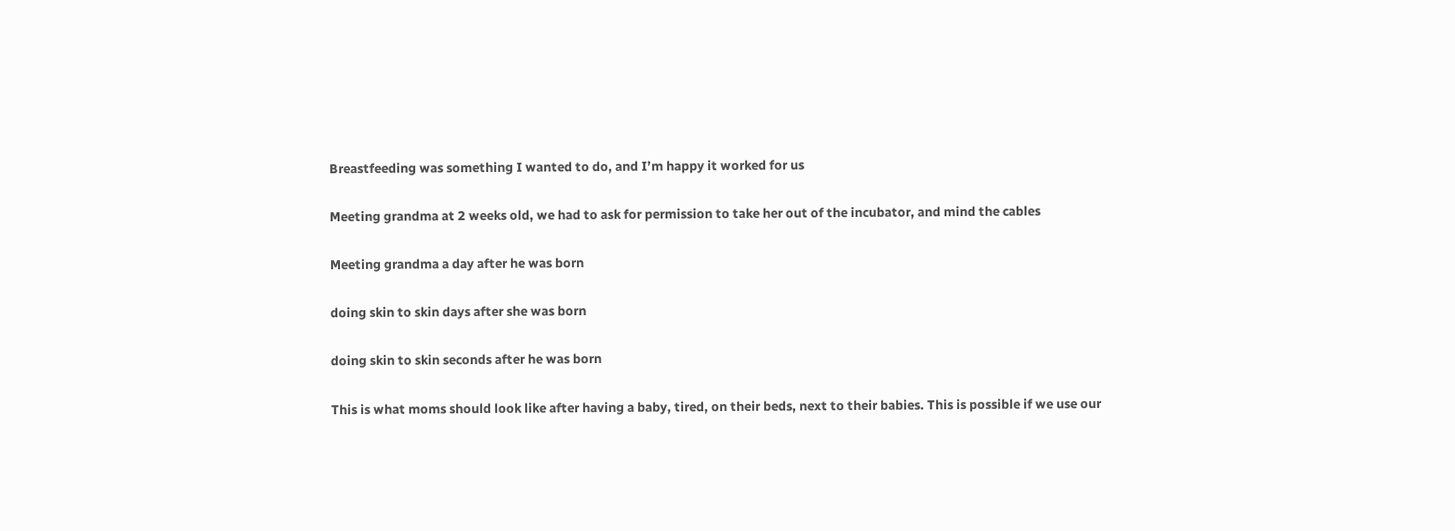Breastfeeding was something I wanted to do, and I’m happy it worked for us

Meeting grandma at 2 weeks old, we had to ask for permission to take her out of the incubator, and mind the cables

Meeting grandma a day after he was born

doing skin to skin days after she was born

doing skin to skin seconds after he was born

This is what moms should look like after having a baby, tired, on their beds, next to their babies. This is possible if we use our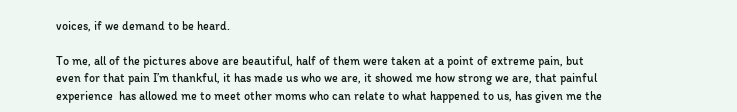voices, if we demand to be heard.

To me, all of the pictures above are beautiful, half of them were taken at a point of extreme pain, but even for that pain I’m thankful, it has made us who we are, it showed me how strong we are, that painful experience  has allowed me to meet other moms who can relate to what happened to us, has given me the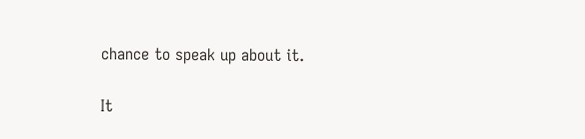chance to speak up about it.

It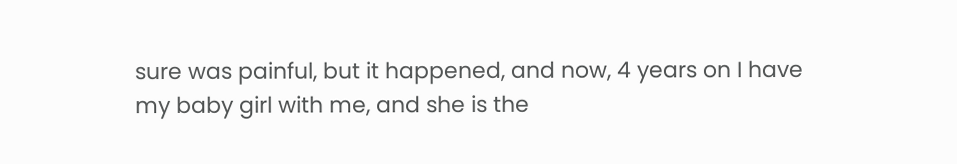sure was painful, but it happened, and now, 4 years on I have my baby girl with me, and she is the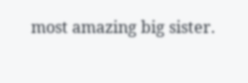most amazing big sister.